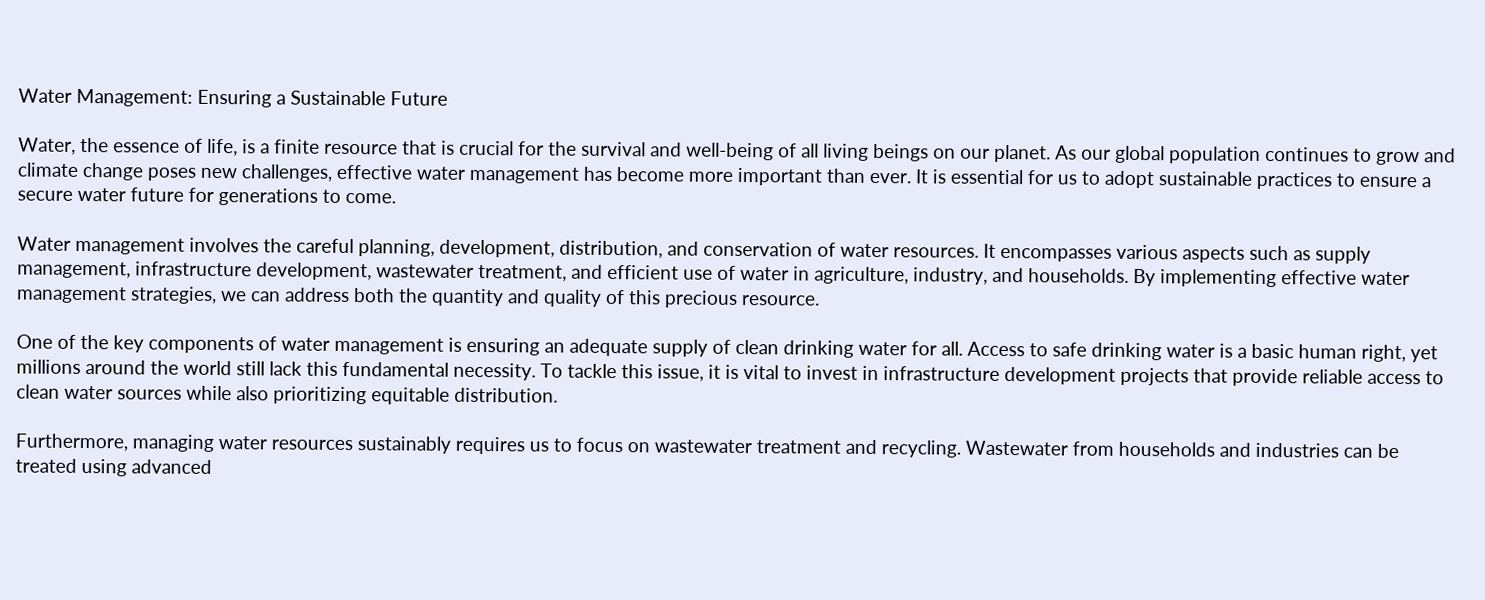Water Management: Ensuring a Sustainable Future

Water, the essence of life, is a finite resource that is crucial for the survival and well-being of all living beings on our planet. As our global population continues to grow and climate change poses new challenges, effective water management has become more important than ever. It is essential for us to adopt sustainable practices to ensure a secure water future for generations to come.

Water management involves the careful planning, development, distribution, and conservation of water resources. It encompasses various aspects such as supply management, infrastructure development, wastewater treatment, and efficient use of water in agriculture, industry, and households. By implementing effective water management strategies, we can address both the quantity and quality of this precious resource.

One of the key components of water management is ensuring an adequate supply of clean drinking water for all. Access to safe drinking water is a basic human right, yet millions around the world still lack this fundamental necessity. To tackle this issue, it is vital to invest in infrastructure development projects that provide reliable access to clean water sources while also prioritizing equitable distribution.

Furthermore, managing water resources sustainably requires us to focus on wastewater treatment and recycling. Wastewater from households and industries can be treated using advanced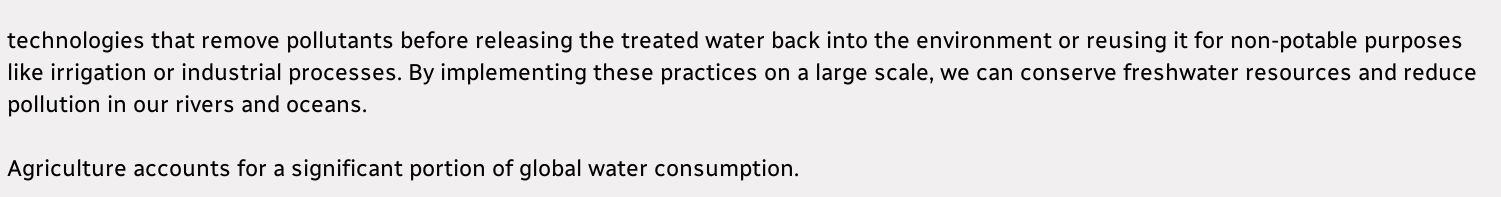technologies that remove pollutants before releasing the treated water back into the environment or reusing it for non-potable purposes like irrigation or industrial processes. By implementing these practices on a large scale, we can conserve freshwater resources and reduce pollution in our rivers and oceans.

Agriculture accounts for a significant portion of global water consumption.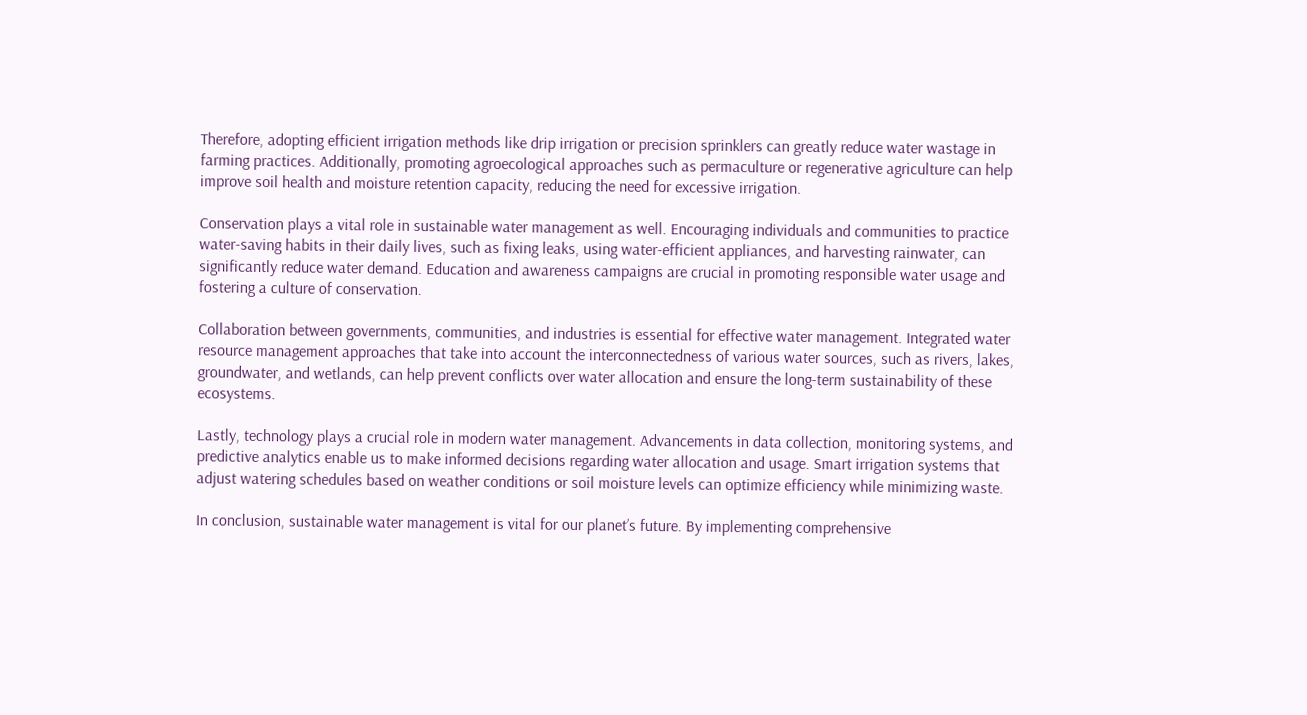Therefore, adopting efficient irrigation methods like drip irrigation or precision sprinklers can greatly reduce water wastage in farming practices. Additionally, promoting agroecological approaches such as permaculture or regenerative agriculture can help improve soil health and moisture retention capacity, reducing the need for excessive irrigation.

Conservation plays a vital role in sustainable water management as well. Encouraging individuals and communities to practice water-saving habits in their daily lives, such as fixing leaks, using water-efficient appliances, and harvesting rainwater, can significantly reduce water demand. Education and awareness campaigns are crucial in promoting responsible water usage and fostering a culture of conservation.

Collaboration between governments, communities, and industries is essential for effective water management. Integrated water resource management approaches that take into account the interconnectedness of various water sources, such as rivers, lakes, groundwater, and wetlands, can help prevent conflicts over water allocation and ensure the long-term sustainability of these ecosystems.

Lastly, technology plays a crucial role in modern water management. Advancements in data collection, monitoring systems, and predictive analytics enable us to make informed decisions regarding water allocation and usage. Smart irrigation systems that adjust watering schedules based on weather conditions or soil moisture levels can optimize efficiency while minimizing waste.

In conclusion, sustainable water management is vital for our planet’s future. By implementing comprehensive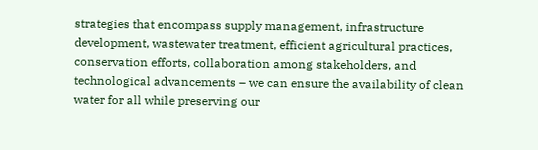strategies that encompass supply management, infrastructure development, wastewater treatment, efficient agricultural practices, conservation efforts, collaboration among stakeholders, and technological advancements – we can ensure the availability of clean water for all while preserving our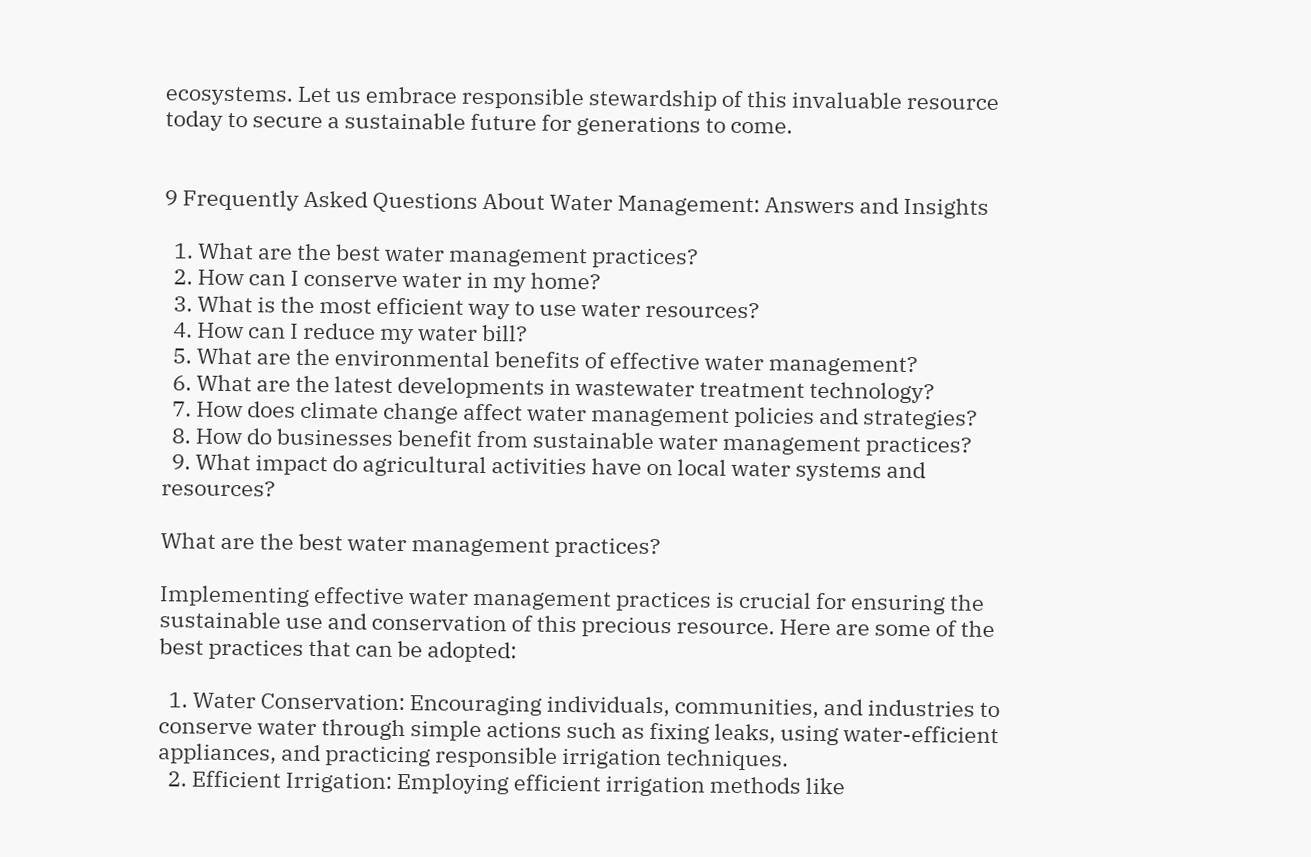ecosystems. Let us embrace responsible stewardship of this invaluable resource today to secure a sustainable future for generations to come.


9 Frequently Asked Questions About Water Management: Answers and Insights

  1. What are the best water management practices?
  2. How can I conserve water in my home?
  3. What is the most efficient way to use water resources?
  4. How can I reduce my water bill?
  5. What are the environmental benefits of effective water management?
  6. What are the latest developments in wastewater treatment technology?
  7. How does climate change affect water management policies and strategies?
  8. How do businesses benefit from sustainable water management practices?
  9. What impact do agricultural activities have on local water systems and resources?

What are the best water management practices?

Implementing effective water management practices is crucial for ensuring the sustainable use and conservation of this precious resource. Here are some of the best practices that can be adopted:

  1. Water Conservation: Encouraging individuals, communities, and industries to conserve water through simple actions such as fixing leaks, using water-efficient appliances, and practicing responsible irrigation techniques.
  2. Efficient Irrigation: Employing efficient irrigation methods like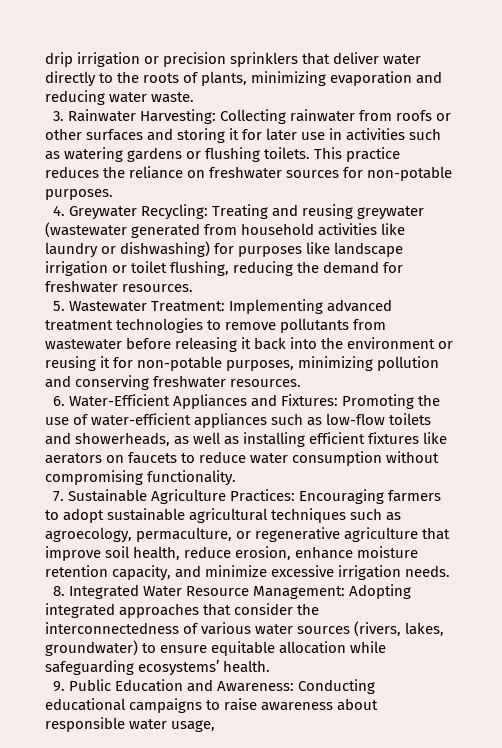drip irrigation or precision sprinklers that deliver water directly to the roots of plants, minimizing evaporation and reducing water waste.
  3. Rainwater Harvesting: Collecting rainwater from roofs or other surfaces and storing it for later use in activities such as watering gardens or flushing toilets. This practice reduces the reliance on freshwater sources for non-potable purposes.
  4. Greywater Recycling: Treating and reusing greywater (wastewater generated from household activities like laundry or dishwashing) for purposes like landscape irrigation or toilet flushing, reducing the demand for freshwater resources.
  5. Wastewater Treatment: Implementing advanced treatment technologies to remove pollutants from wastewater before releasing it back into the environment or reusing it for non-potable purposes, minimizing pollution and conserving freshwater resources.
  6. Water-Efficient Appliances and Fixtures: Promoting the use of water-efficient appliances such as low-flow toilets and showerheads, as well as installing efficient fixtures like aerators on faucets to reduce water consumption without compromising functionality.
  7. Sustainable Agriculture Practices: Encouraging farmers to adopt sustainable agricultural techniques such as agroecology, permaculture, or regenerative agriculture that improve soil health, reduce erosion, enhance moisture retention capacity, and minimize excessive irrigation needs.
  8. Integrated Water Resource Management: Adopting integrated approaches that consider the interconnectedness of various water sources (rivers, lakes, groundwater) to ensure equitable allocation while safeguarding ecosystems’ health.
  9. Public Education and Awareness: Conducting educational campaigns to raise awareness about responsible water usage,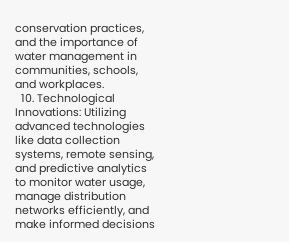conservation practices, and the importance of water management in communities, schools, and workplaces.
  10. Technological Innovations: Utilizing advanced technologies like data collection systems, remote sensing, and predictive analytics to monitor water usage, manage distribution networks efficiently, and make informed decisions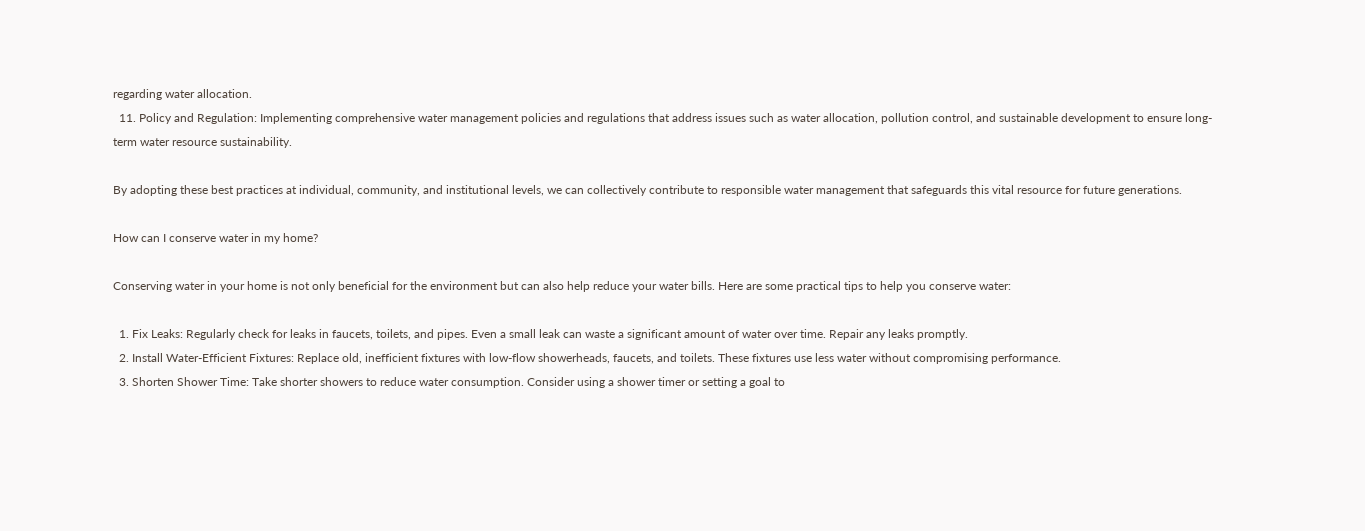regarding water allocation.
  11. Policy and Regulation: Implementing comprehensive water management policies and regulations that address issues such as water allocation, pollution control, and sustainable development to ensure long-term water resource sustainability.

By adopting these best practices at individual, community, and institutional levels, we can collectively contribute to responsible water management that safeguards this vital resource for future generations.

How can I conserve water in my home?

Conserving water in your home is not only beneficial for the environment but can also help reduce your water bills. Here are some practical tips to help you conserve water:

  1. Fix Leaks: Regularly check for leaks in faucets, toilets, and pipes. Even a small leak can waste a significant amount of water over time. Repair any leaks promptly.
  2. Install Water-Efficient Fixtures: Replace old, inefficient fixtures with low-flow showerheads, faucets, and toilets. These fixtures use less water without compromising performance.
  3. Shorten Shower Time: Take shorter showers to reduce water consumption. Consider using a shower timer or setting a goal to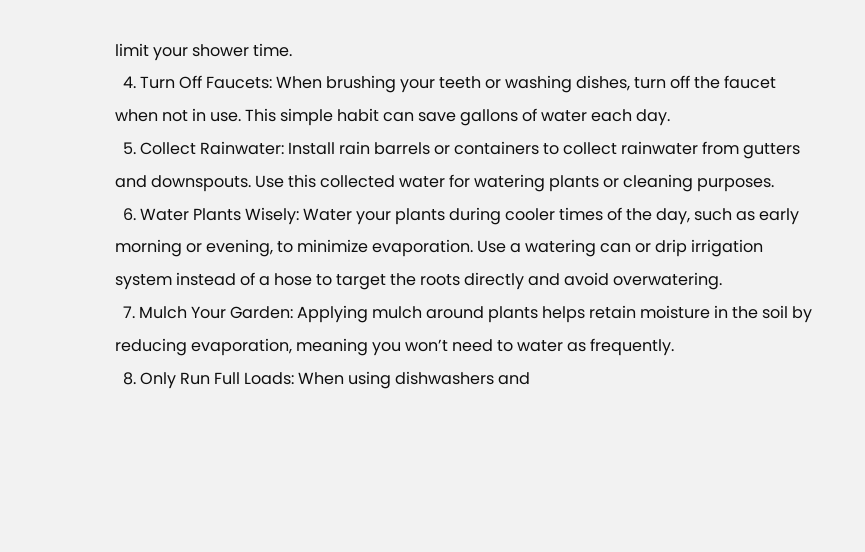limit your shower time.
  4. Turn Off Faucets: When brushing your teeth or washing dishes, turn off the faucet when not in use. This simple habit can save gallons of water each day.
  5. Collect Rainwater: Install rain barrels or containers to collect rainwater from gutters and downspouts. Use this collected water for watering plants or cleaning purposes.
  6. Water Plants Wisely: Water your plants during cooler times of the day, such as early morning or evening, to minimize evaporation. Use a watering can or drip irrigation system instead of a hose to target the roots directly and avoid overwatering.
  7. Mulch Your Garden: Applying mulch around plants helps retain moisture in the soil by reducing evaporation, meaning you won’t need to water as frequently.
  8. Only Run Full Loads: When using dishwashers and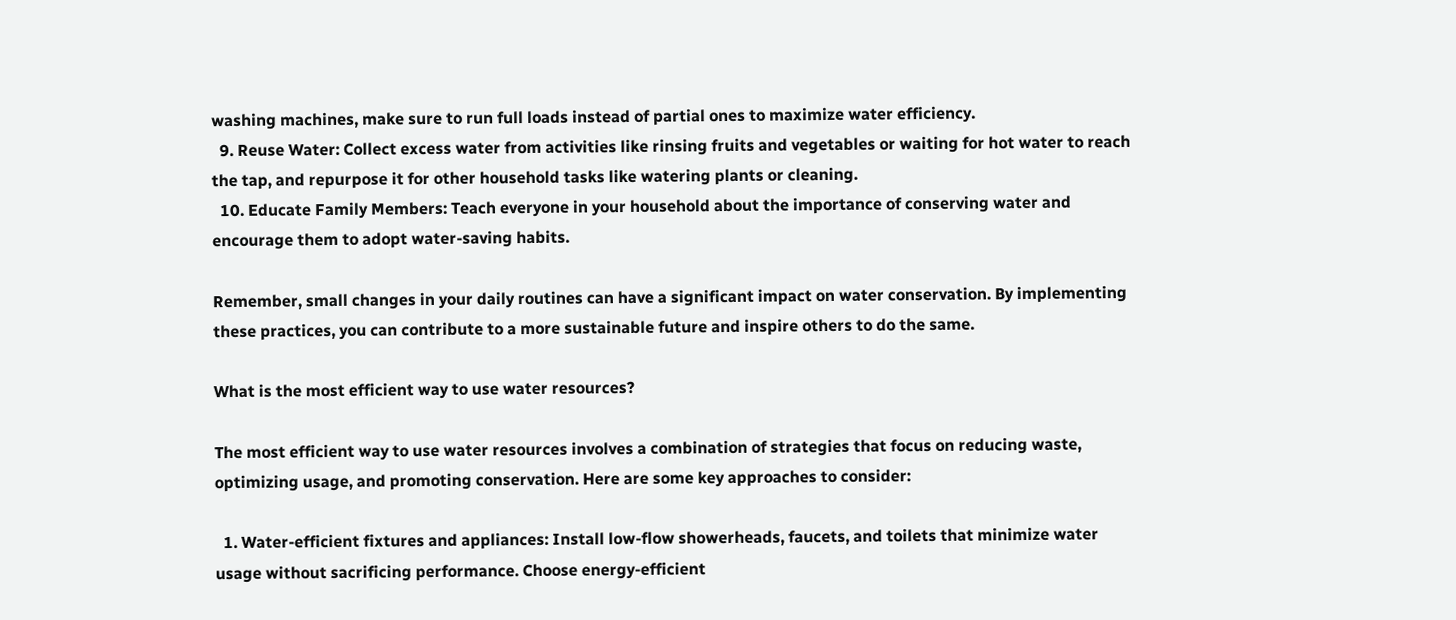washing machines, make sure to run full loads instead of partial ones to maximize water efficiency.
  9. Reuse Water: Collect excess water from activities like rinsing fruits and vegetables or waiting for hot water to reach the tap, and repurpose it for other household tasks like watering plants or cleaning.
  10. Educate Family Members: Teach everyone in your household about the importance of conserving water and encourage them to adopt water-saving habits.

Remember, small changes in your daily routines can have a significant impact on water conservation. By implementing these practices, you can contribute to a more sustainable future and inspire others to do the same.

What is the most efficient way to use water resources?

The most efficient way to use water resources involves a combination of strategies that focus on reducing waste, optimizing usage, and promoting conservation. Here are some key approaches to consider:

  1. Water-efficient fixtures and appliances: Install low-flow showerheads, faucets, and toilets that minimize water usage without sacrificing performance. Choose energy-efficient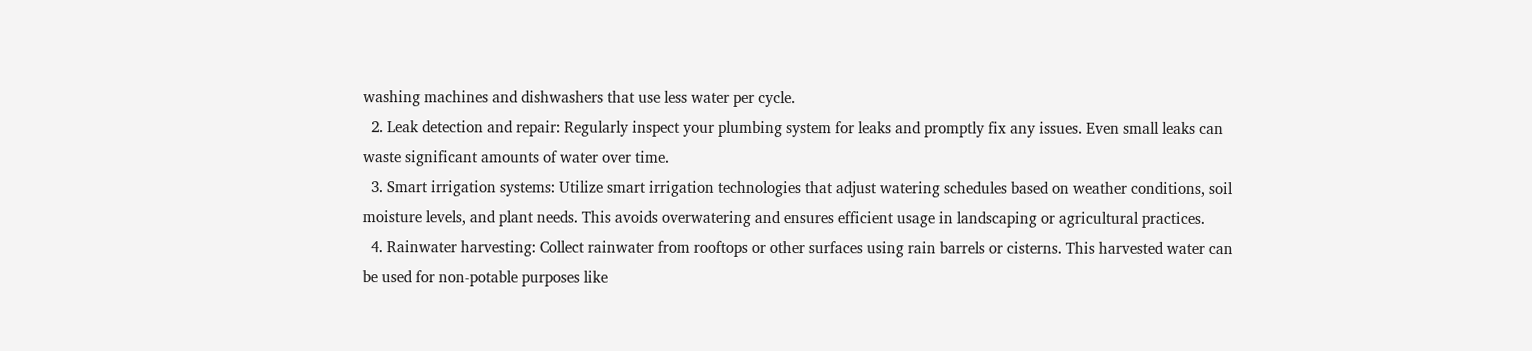washing machines and dishwashers that use less water per cycle.
  2. Leak detection and repair: Regularly inspect your plumbing system for leaks and promptly fix any issues. Even small leaks can waste significant amounts of water over time.
  3. Smart irrigation systems: Utilize smart irrigation technologies that adjust watering schedules based on weather conditions, soil moisture levels, and plant needs. This avoids overwatering and ensures efficient usage in landscaping or agricultural practices.
  4. Rainwater harvesting: Collect rainwater from rooftops or other surfaces using rain barrels or cisterns. This harvested water can be used for non-potable purposes like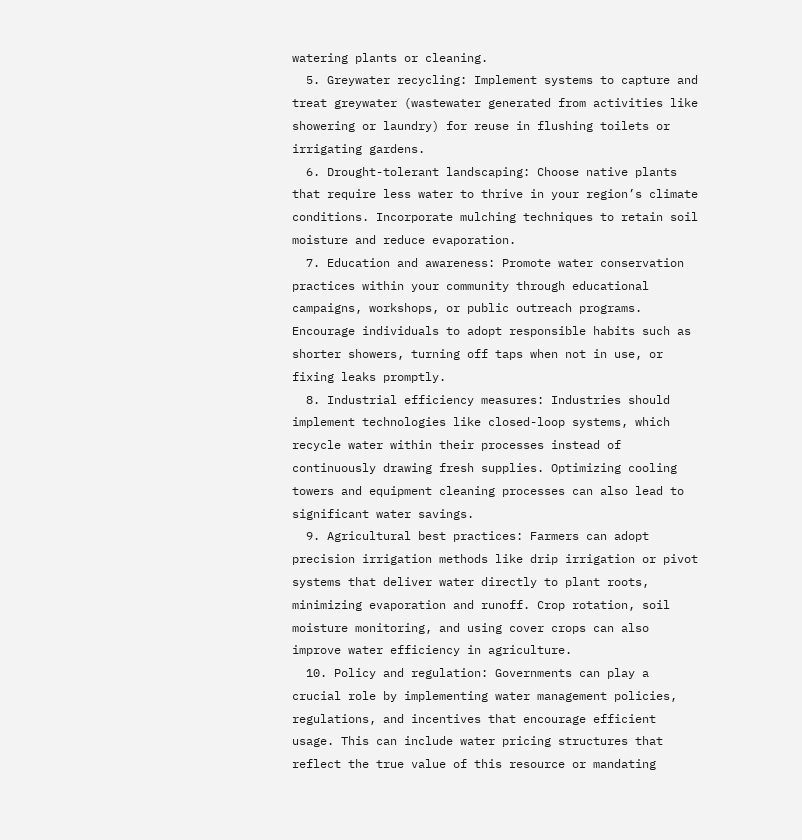watering plants or cleaning.
  5. Greywater recycling: Implement systems to capture and treat greywater (wastewater generated from activities like showering or laundry) for reuse in flushing toilets or irrigating gardens.
  6. Drought-tolerant landscaping: Choose native plants that require less water to thrive in your region’s climate conditions. Incorporate mulching techniques to retain soil moisture and reduce evaporation.
  7. Education and awareness: Promote water conservation practices within your community through educational campaigns, workshops, or public outreach programs. Encourage individuals to adopt responsible habits such as shorter showers, turning off taps when not in use, or fixing leaks promptly.
  8. Industrial efficiency measures: Industries should implement technologies like closed-loop systems, which recycle water within their processes instead of continuously drawing fresh supplies. Optimizing cooling towers and equipment cleaning processes can also lead to significant water savings.
  9. Agricultural best practices: Farmers can adopt precision irrigation methods like drip irrigation or pivot systems that deliver water directly to plant roots, minimizing evaporation and runoff. Crop rotation, soil moisture monitoring, and using cover crops can also improve water efficiency in agriculture.
  10. Policy and regulation: Governments can play a crucial role by implementing water management policies, regulations, and incentives that encourage efficient usage. This can include water pricing structures that reflect the true value of this resource or mandating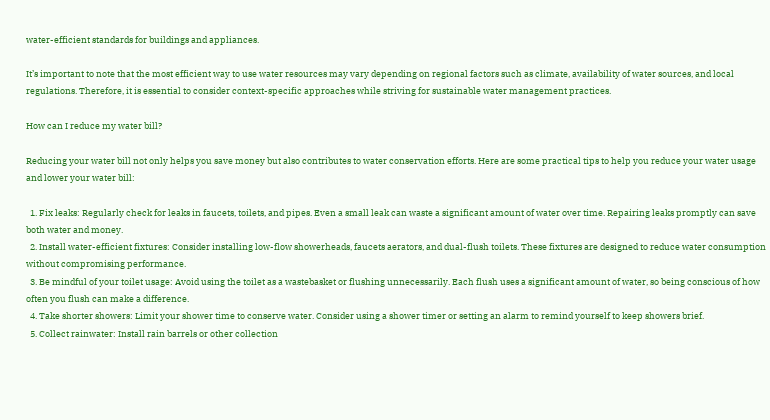water-efficient standards for buildings and appliances.

It’s important to note that the most efficient way to use water resources may vary depending on regional factors such as climate, availability of water sources, and local regulations. Therefore, it is essential to consider context-specific approaches while striving for sustainable water management practices.

How can I reduce my water bill?

Reducing your water bill not only helps you save money but also contributes to water conservation efforts. Here are some practical tips to help you reduce your water usage and lower your water bill:

  1. Fix leaks: Regularly check for leaks in faucets, toilets, and pipes. Even a small leak can waste a significant amount of water over time. Repairing leaks promptly can save both water and money.
  2. Install water-efficient fixtures: Consider installing low-flow showerheads, faucets aerators, and dual-flush toilets. These fixtures are designed to reduce water consumption without compromising performance.
  3. Be mindful of your toilet usage: Avoid using the toilet as a wastebasket or flushing unnecessarily. Each flush uses a significant amount of water, so being conscious of how often you flush can make a difference.
  4. Take shorter showers: Limit your shower time to conserve water. Consider using a shower timer or setting an alarm to remind yourself to keep showers brief.
  5. Collect rainwater: Install rain barrels or other collection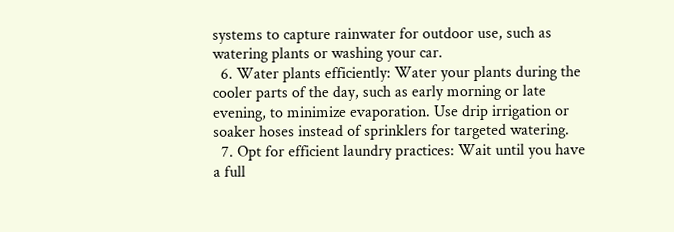systems to capture rainwater for outdoor use, such as watering plants or washing your car.
  6. Water plants efficiently: Water your plants during the cooler parts of the day, such as early morning or late evening, to minimize evaporation. Use drip irrigation or soaker hoses instead of sprinklers for targeted watering.
  7. Opt for efficient laundry practices: Wait until you have a full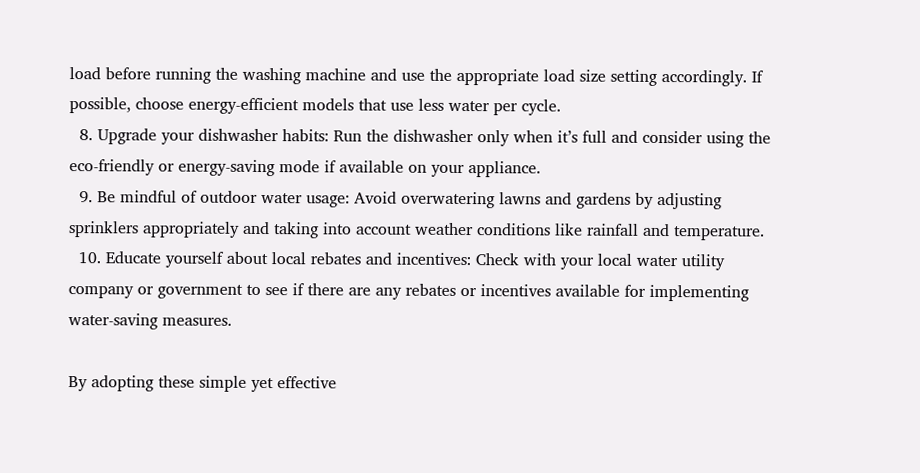load before running the washing machine and use the appropriate load size setting accordingly. If possible, choose energy-efficient models that use less water per cycle.
  8. Upgrade your dishwasher habits: Run the dishwasher only when it’s full and consider using the eco-friendly or energy-saving mode if available on your appliance.
  9. Be mindful of outdoor water usage: Avoid overwatering lawns and gardens by adjusting sprinklers appropriately and taking into account weather conditions like rainfall and temperature.
  10. Educate yourself about local rebates and incentives: Check with your local water utility company or government to see if there are any rebates or incentives available for implementing water-saving measures.

By adopting these simple yet effective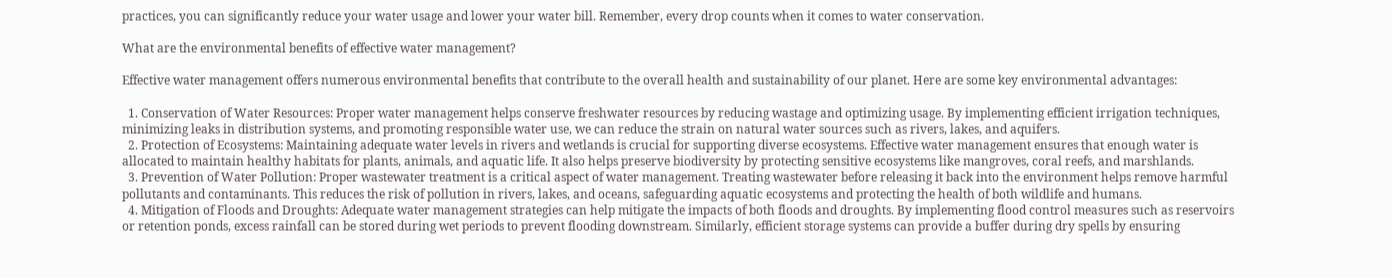practices, you can significantly reduce your water usage and lower your water bill. Remember, every drop counts when it comes to water conservation.

What are the environmental benefits of effective water management?

Effective water management offers numerous environmental benefits that contribute to the overall health and sustainability of our planet. Here are some key environmental advantages:

  1. Conservation of Water Resources: Proper water management helps conserve freshwater resources by reducing wastage and optimizing usage. By implementing efficient irrigation techniques, minimizing leaks in distribution systems, and promoting responsible water use, we can reduce the strain on natural water sources such as rivers, lakes, and aquifers.
  2. Protection of Ecosystems: Maintaining adequate water levels in rivers and wetlands is crucial for supporting diverse ecosystems. Effective water management ensures that enough water is allocated to maintain healthy habitats for plants, animals, and aquatic life. It also helps preserve biodiversity by protecting sensitive ecosystems like mangroves, coral reefs, and marshlands.
  3. Prevention of Water Pollution: Proper wastewater treatment is a critical aspect of water management. Treating wastewater before releasing it back into the environment helps remove harmful pollutants and contaminants. This reduces the risk of pollution in rivers, lakes, and oceans, safeguarding aquatic ecosystems and protecting the health of both wildlife and humans.
  4. Mitigation of Floods and Droughts: Adequate water management strategies can help mitigate the impacts of both floods and droughts. By implementing flood control measures such as reservoirs or retention ponds, excess rainfall can be stored during wet periods to prevent flooding downstream. Similarly, efficient storage systems can provide a buffer during dry spells by ensuring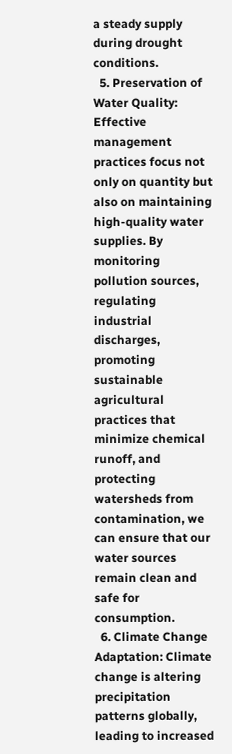a steady supply during drought conditions.
  5. Preservation of Water Quality: Effective management practices focus not only on quantity but also on maintaining high-quality water supplies. By monitoring pollution sources, regulating industrial discharges, promoting sustainable agricultural practices that minimize chemical runoff, and protecting watersheds from contamination, we can ensure that our water sources remain clean and safe for consumption.
  6. Climate Change Adaptation: Climate change is altering precipitation patterns globally, leading to increased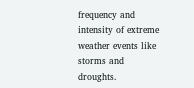frequency and intensity of extreme weather events like storms and droughts.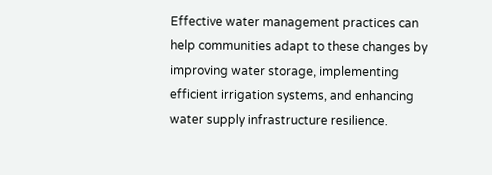Effective water management practices can help communities adapt to these changes by improving water storage, implementing efficient irrigation systems, and enhancing water supply infrastructure resilience.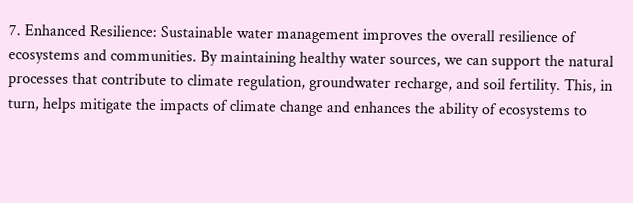7. Enhanced Resilience: Sustainable water management improves the overall resilience of ecosystems and communities. By maintaining healthy water sources, we can support the natural processes that contribute to climate regulation, groundwater recharge, and soil fertility. This, in turn, helps mitigate the impacts of climate change and enhances the ability of ecosystems to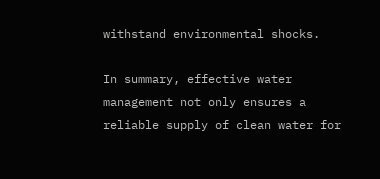withstand environmental shocks.

In summary, effective water management not only ensures a reliable supply of clean water for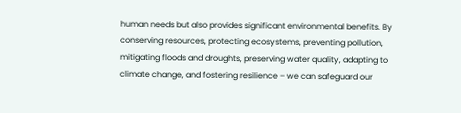human needs but also provides significant environmental benefits. By conserving resources, protecting ecosystems, preventing pollution, mitigating floods and droughts, preserving water quality, adapting to climate change, and fostering resilience – we can safeguard our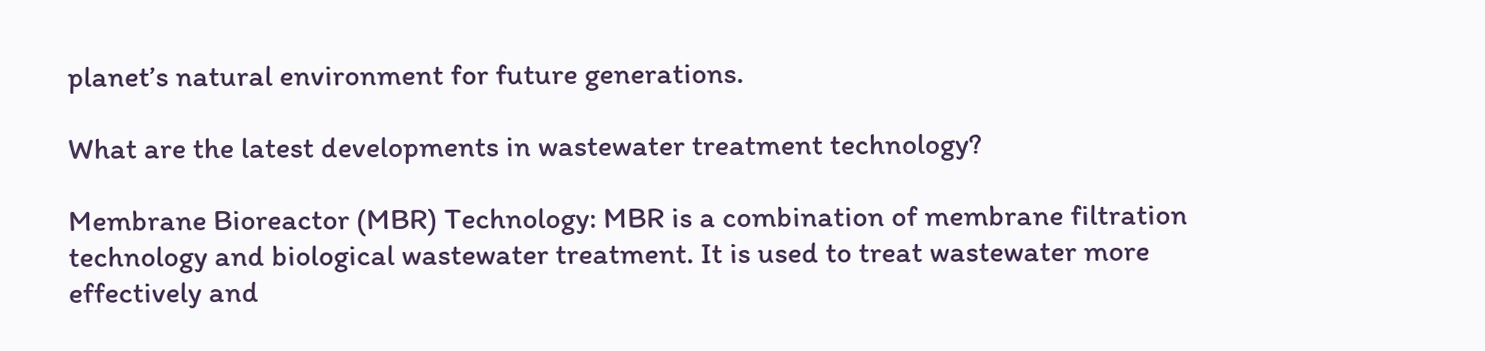planet’s natural environment for future generations.

What are the latest developments in wastewater treatment technology?

Membrane Bioreactor (MBR) Technology: MBR is a combination of membrane filtration technology and biological wastewater treatment. It is used to treat wastewater more effectively and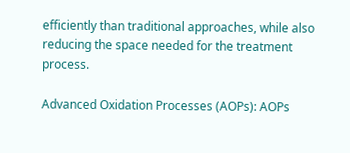efficiently than traditional approaches, while also reducing the space needed for the treatment process.

Advanced Oxidation Processes (AOPs): AOPs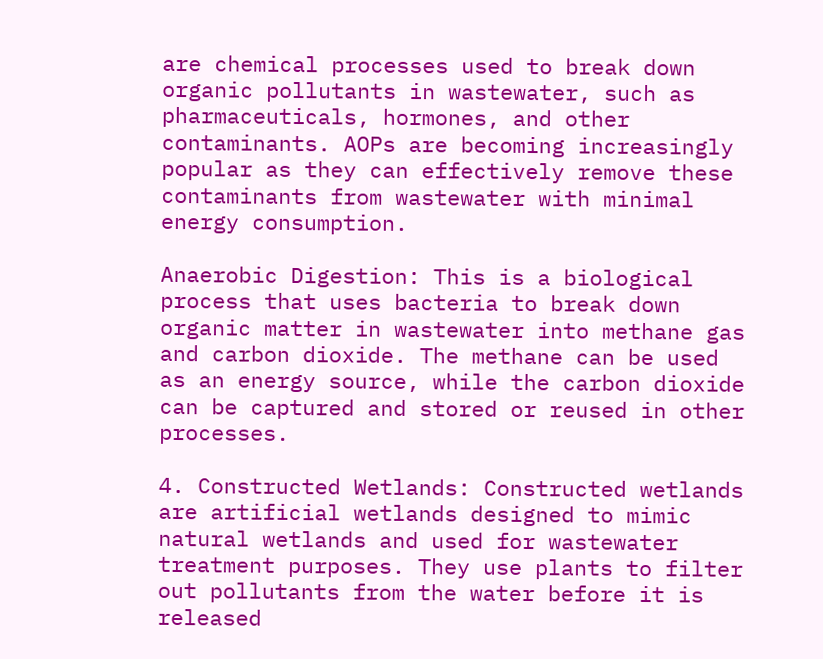are chemical processes used to break down organic pollutants in wastewater, such as pharmaceuticals, hormones, and other contaminants. AOPs are becoming increasingly popular as they can effectively remove these contaminants from wastewater with minimal energy consumption.

Anaerobic Digestion: This is a biological process that uses bacteria to break down organic matter in wastewater into methane gas and carbon dioxide. The methane can be used as an energy source, while the carbon dioxide can be captured and stored or reused in other processes.

4. Constructed Wetlands: Constructed wetlands are artificial wetlands designed to mimic natural wetlands and used for wastewater treatment purposes. They use plants to filter out pollutants from the water before it is released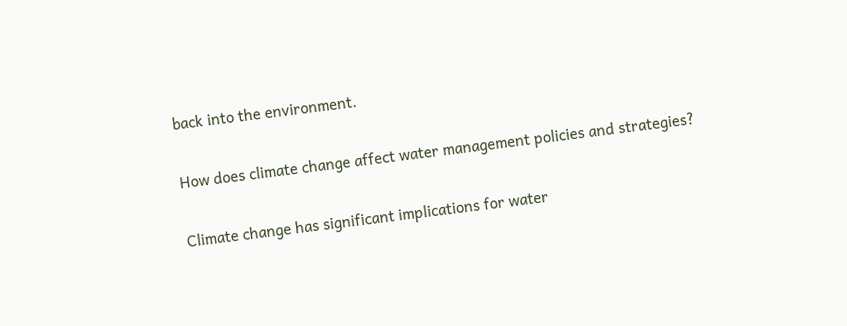back into the environment.

How does climate change affect water management policies and strategies?

Climate change has significant implications for water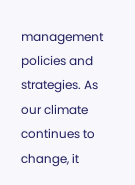management policies and strategies. As our climate continues to change, it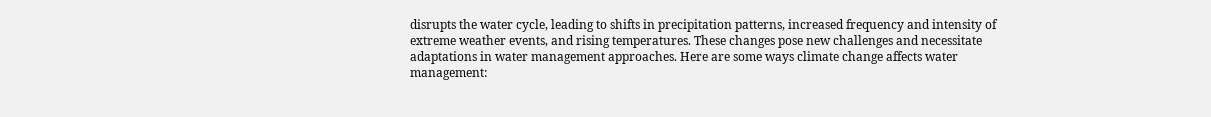disrupts the water cycle, leading to shifts in precipitation patterns, increased frequency and intensity of extreme weather events, and rising temperatures. These changes pose new challenges and necessitate adaptations in water management approaches. Here are some ways climate change affects water management: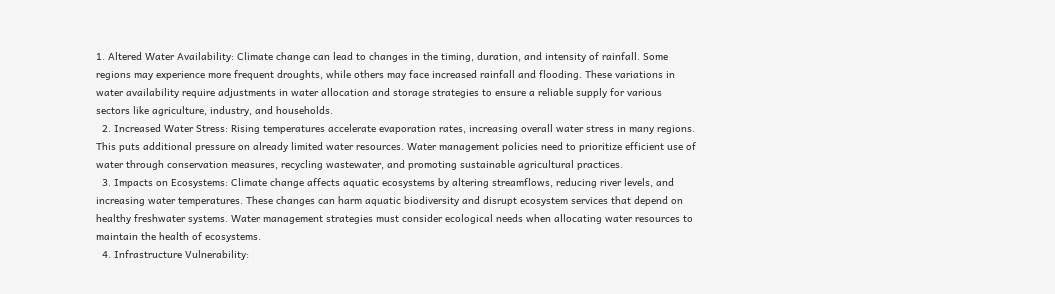1. Altered Water Availability: Climate change can lead to changes in the timing, duration, and intensity of rainfall. Some regions may experience more frequent droughts, while others may face increased rainfall and flooding. These variations in water availability require adjustments in water allocation and storage strategies to ensure a reliable supply for various sectors like agriculture, industry, and households.
  2. Increased Water Stress: Rising temperatures accelerate evaporation rates, increasing overall water stress in many regions. This puts additional pressure on already limited water resources. Water management policies need to prioritize efficient use of water through conservation measures, recycling wastewater, and promoting sustainable agricultural practices.
  3. Impacts on Ecosystems: Climate change affects aquatic ecosystems by altering streamflows, reducing river levels, and increasing water temperatures. These changes can harm aquatic biodiversity and disrupt ecosystem services that depend on healthy freshwater systems. Water management strategies must consider ecological needs when allocating water resources to maintain the health of ecosystems.
  4. Infrastructure Vulnerability: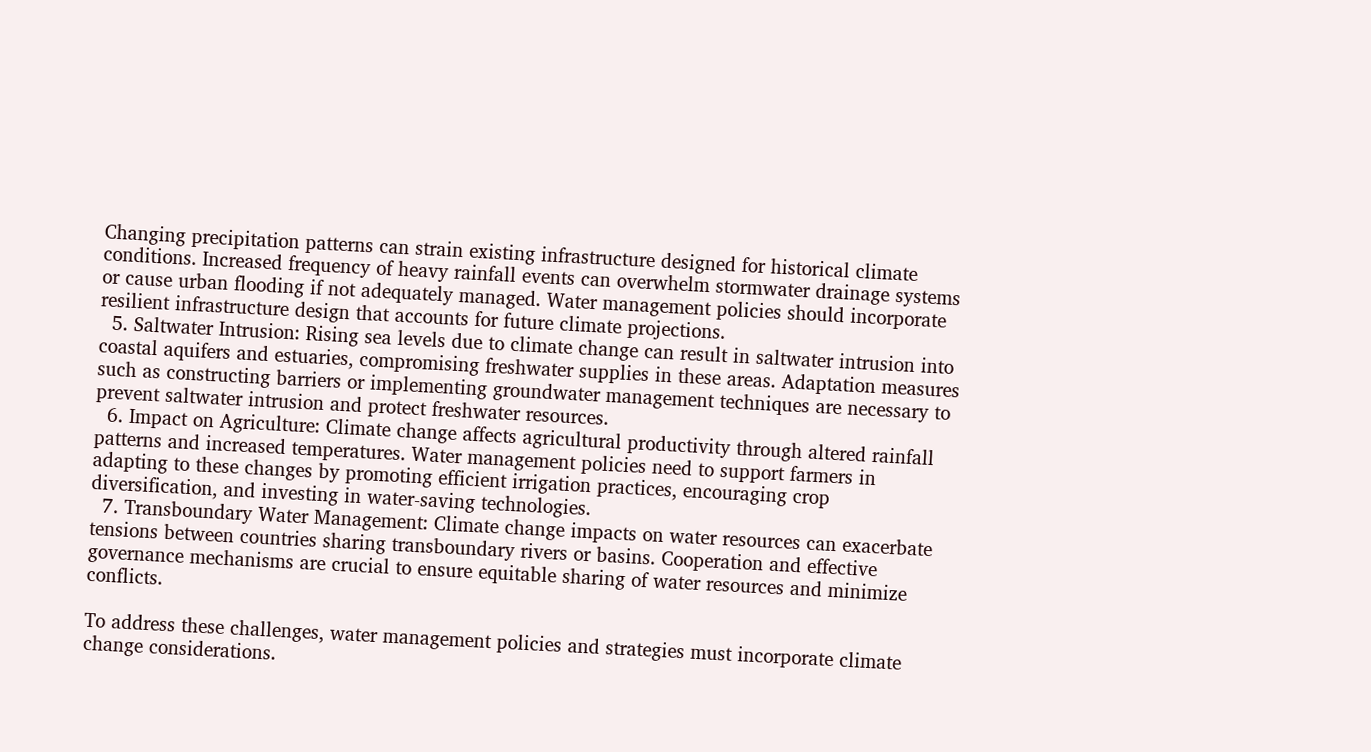Changing precipitation patterns can strain existing infrastructure designed for historical climate conditions. Increased frequency of heavy rainfall events can overwhelm stormwater drainage systems or cause urban flooding if not adequately managed. Water management policies should incorporate resilient infrastructure design that accounts for future climate projections.
  5. Saltwater Intrusion: Rising sea levels due to climate change can result in saltwater intrusion into coastal aquifers and estuaries, compromising freshwater supplies in these areas. Adaptation measures such as constructing barriers or implementing groundwater management techniques are necessary to prevent saltwater intrusion and protect freshwater resources.
  6. Impact on Agriculture: Climate change affects agricultural productivity through altered rainfall patterns and increased temperatures. Water management policies need to support farmers in adapting to these changes by promoting efficient irrigation practices, encouraging crop diversification, and investing in water-saving technologies.
  7. Transboundary Water Management: Climate change impacts on water resources can exacerbate tensions between countries sharing transboundary rivers or basins. Cooperation and effective governance mechanisms are crucial to ensure equitable sharing of water resources and minimize conflicts.

To address these challenges, water management policies and strategies must incorporate climate change considerations.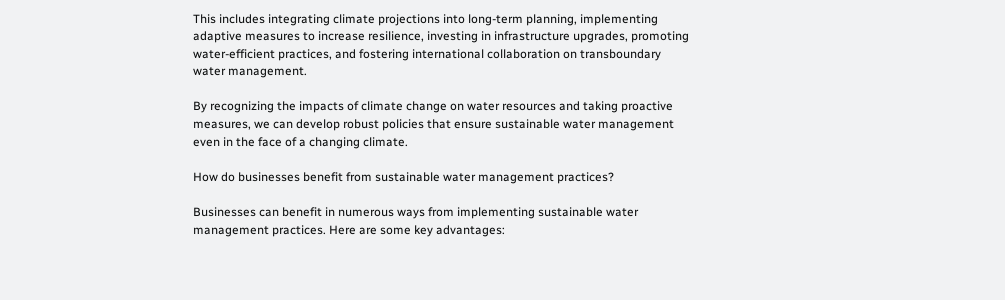This includes integrating climate projections into long-term planning, implementing adaptive measures to increase resilience, investing in infrastructure upgrades, promoting water-efficient practices, and fostering international collaboration on transboundary water management.

By recognizing the impacts of climate change on water resources and taking proactive measures, we can develop robust policies that ensure sustainable water management even in the face of a changing climate.

How do businesses benefit from sustainable water management practices?

Businesses can benefit in numerous ways from implementing sustainable water management practices. Here are some key advantages: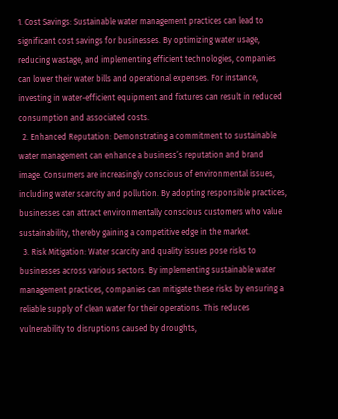1. Cost Savings: Sustainable water management practices can lead to significant cost savings for businesses. By optimizing water usage, reducing wastage, and implementing efficient technologies, companies can lower their water bills and operational expenses. For instance, investing in water-efficient equipment and fixtures can result in reduced consumption and associated costs.
  2. Enhanced Reputation: Demonstrating a commitment to sustainable water management can enhance a business’s reputation and brand image. Consumers are increasingly conscious of environmental issues, including water scarcity and pollution. By adopting responsible practices, businesses can attract environmentally conscious customers who value sustainability, thereby gaining a competitive edge in the market.
  3. Risk Mitigation: Water scarcity and quality issues pose risks to businesses across various sectors. By implementing sustainable water management practices, companies can mitigate these risks by ensuring a reliable supply of clean water for their operations. This reduces vulnerability to disruptions caused by droughts,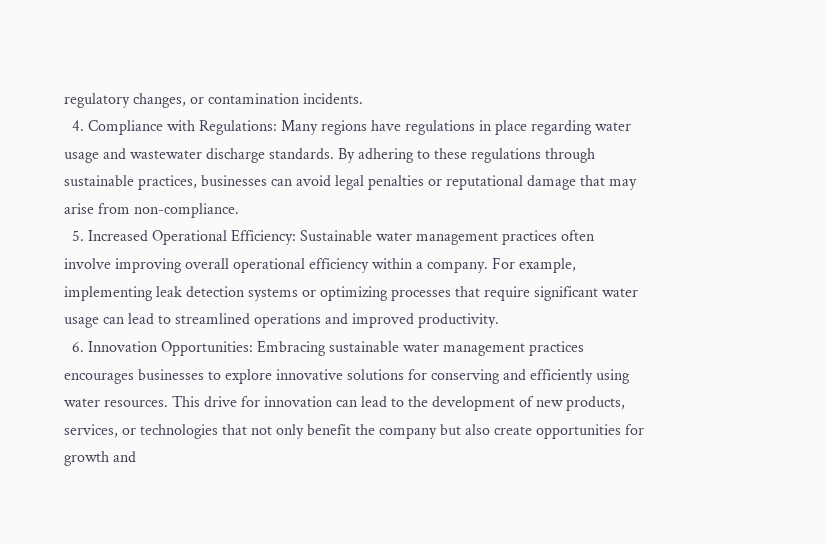regulatory changes, or contamination incidents.
  4. Compliance with Regulations: Many regions have regulations in place regarding water usage and wastewater discharge standards. By adhering to these regulations through sustainable practices, businesses can avoid legal penalties or reputational damage that may arise from non-compliance.
  5. Increased Operational Efficiency: Sustainable water management practices often involve improving overall operational efficiency within a company. For example, implementing leak detection systems or optimizing processes that require significant water usage can lead to streamlined operations and improved productivity.
  6. Innovation Opportunities: Embracing sustainable water management practices encourages businesses to explore innovative solutions for conserving and efficiently using water resources. This drive for innovation can lead to the development of new products, services, or technologies that not only benefit the company but also create opportunities for growth and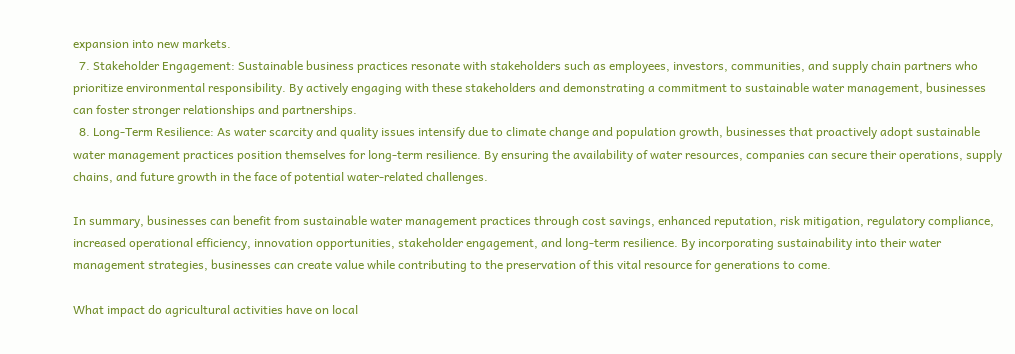expansion into new markets.
  7. Stakeholder Engagement: Sustainable business practices resonate with stakeholders such as employees, investors, communities, and supply chain partners who prioritize environmental responsibility. By actively engaging with these stakeholders and demonstrating a commitment to sustainable water management, businesses can foster stronger relationships and partnerships.
  8. Long-Term Resilience: As water scarcity and quality issues intensify due to climate change and population growth, businesses that proactively adopt sustainable water management practices position themselves for long-term resilience. By ensuring the availability of water resources, companies can secure their operations, supply chains, and future growth in the face of potential water-related challenges.

In summary, businesses can benefit from sustainable water management practices through cost savings, enhanced reputation, risk mitigation, regulatory compliance, increased operational efficiency, innovation opportunities, stakeholder engagement, and long-term resilience. By incorporating sustainability into their water management strategies, businesses can create value while contributing to the preservation of this vital resource for generations to come.

What impact do agricultural activities have on local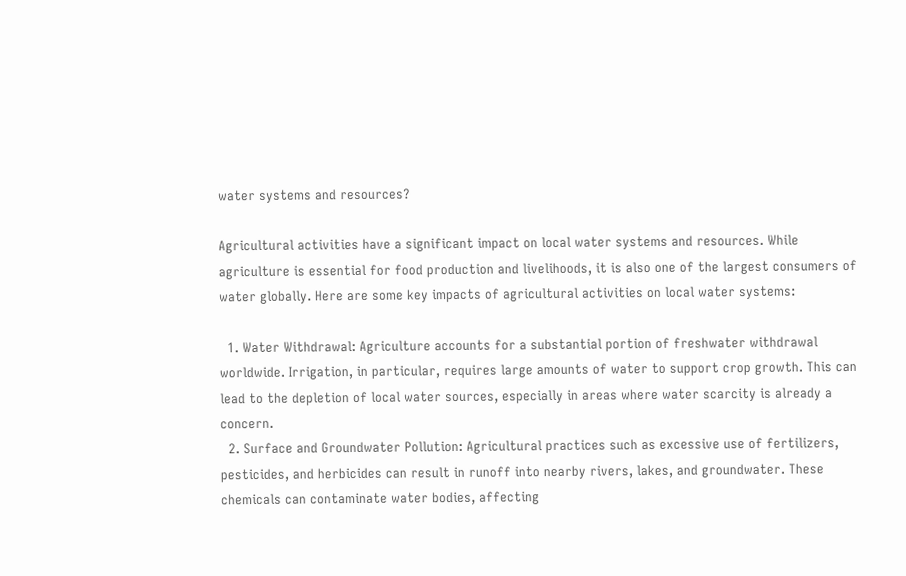water systems and resources?

Agricultural activities have a significant impact on local water systems and resources. While agriculture is essential for food production and livelihoods, it is also one of the largest consumers of water globally. Here are some key impacts of agricultural activities on local water systems:

  1. Water Withdrawal: Agriculture accounts for a substantial portion of freshwater withdrawal worldwide. Irrigation, in particular, requires large amounts of water to support crop growth. This can lead to the depletion of local water sources, especially in areas where water scarcity is already a concern.
  2. Surface and Groundwater Pollution: Agricultural practices such as excessive use of fertilizers, pesticides, and herbicides can result in runoff into nearby rivers, lakes, and groundwater. These chemicals can contaminate water bodies, affecting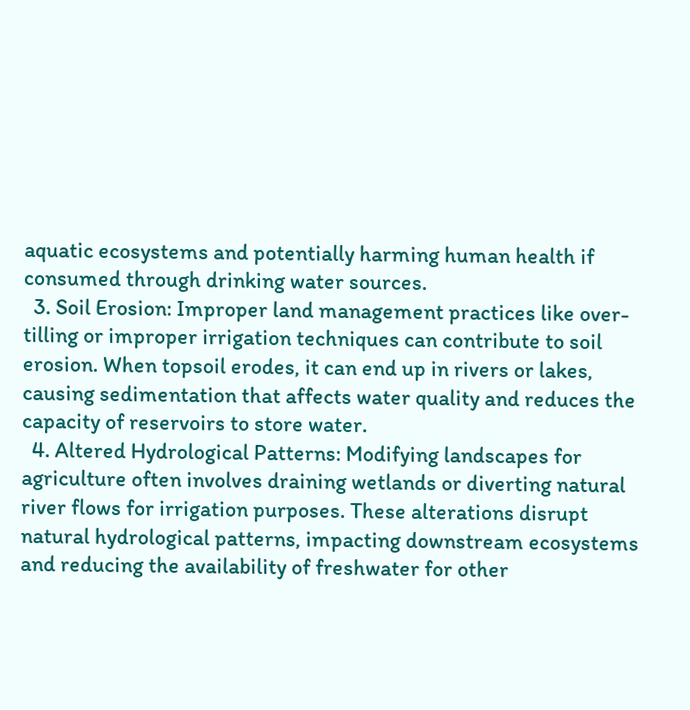aquatic ecosystems and potentially harming human health if consumed through drinking water sources.
  3. Soil Erosion: Improper land management practices like over-tilling or improper irrigation techniques can contribute to soil erosion. When topsoil erodes, it can end up in rivers or lakes, causing sedimentation that affects water quality and reduces the capacity of reservoirs to store water.
  4. Altered Hydrological Patterns: Modifying landscapes for agriculture often involves draining wetlands or diverting natural river flows for irrigation purposes. These alterations disrupt natural hydrological patterns, impacting downstream ecosystems and reducing the availability of freshwater for other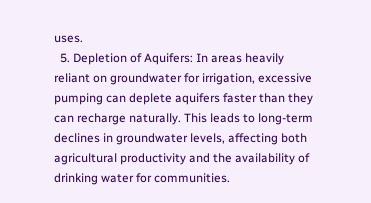uses.
  5. Depletion of Aquifers: In areas heavily reliant on groundwater for irrigation, excessive pumping can deplete aquifers faster than they can recharge naturally. This leads to long-term declines in groundwater levels, affecting both agricultural productivity and the availability of drinking water for communities.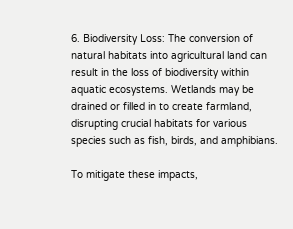6. Biodiversity Loss: The conversion of natural habitats into agricultural land can result in the loss of biodiversity within aquatic ecosystems. Wetlands may be drained or filled in to create farmland, disrupting crucial habitats for various species such as fish, birds, and amphibians.

To mitigate these impacts,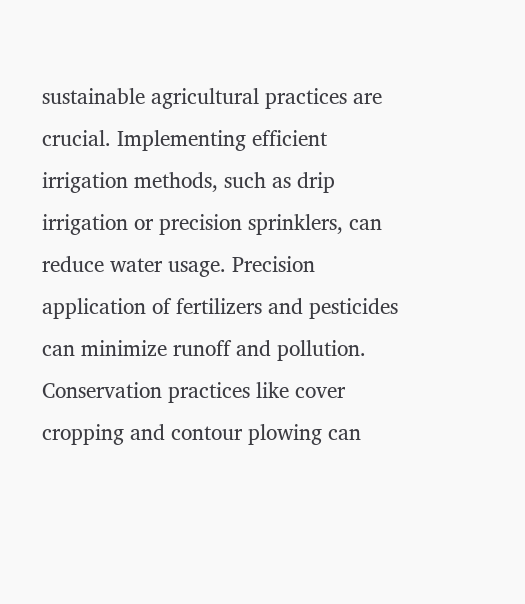sustainable agricultural practices are crucial. Implementing efficient irrigation methods, such as drip irrigation or precision sprinklers, can reduce water usage. Precision application of fertilizers and pesticides can minimize runoff and pollution. Conservation practices like cover cropping and contour plowing can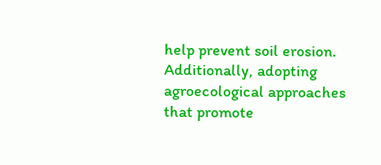help prevent soil erosion. Additionally, adopting agroecological approaches that promote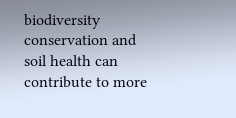biodiversity conservation and soil health can contribute to more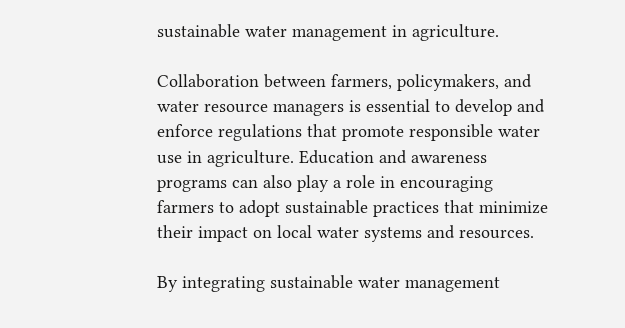sustainable water management in agriculture.

Collaboration between farmers, policymakers, and water resource managers is essential to develop and enforce regulations that promote responsible water use in agriculture. Education and awareness programs can also play a role in encouraging farmers to adopt sustainable practices that minimize their impact on local water systems and resources.

By integrating sustainable water management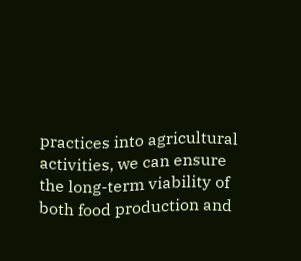practices into agricultural activities, we can ensure the long-term viability of both food production and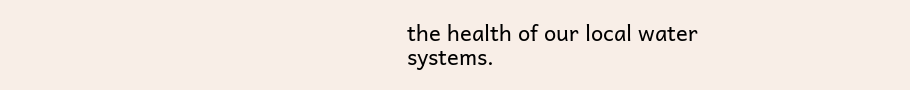the health of our local water systems.